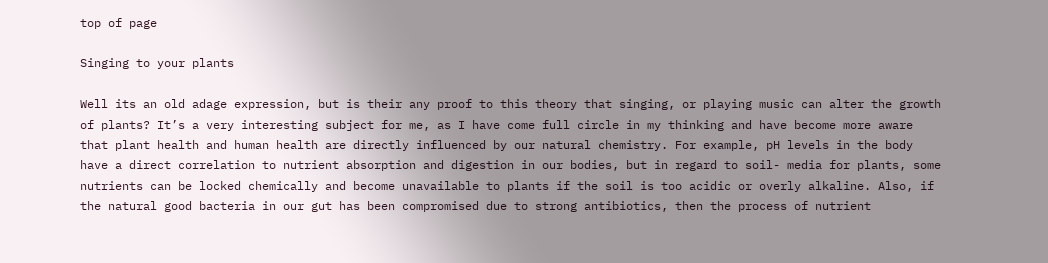top of page

Singing to your plants

Well its an old adage expression, but is their any proof to this theory that singing, or playing music can alter the growth of plants? It’s a very interesting subject for me, as I have come full circle in my thinking and have become more aware that plant health and human health are directly influenced by our natural chemistry. For example, pH levels in the body have a direct correlation to nutrient absorption and digestion in our bodies, but in regard to soil- media for plants, some nutrients can be locked chemically and become unavailable to plants if the soil is too acidic or overly alkaline. Also, if the natural good bacteria in our gut has been compromised due to strong antibiotics, then the process of nutrient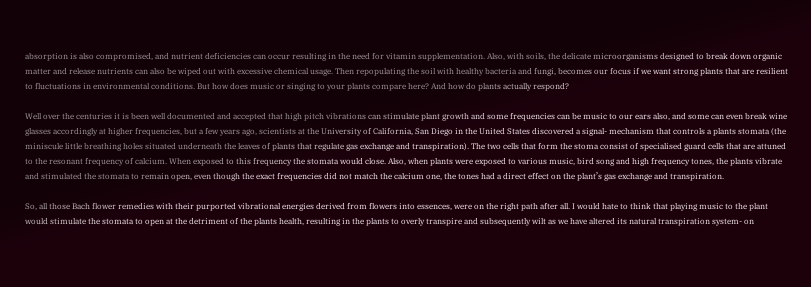absorption is also compromised, and nutrient deficiencies can occur resulting in the need for vitamin supplementation. Also, with soils, the delicate microorganisms designed to break down organic matter and release nutrients can also be wiped out with excessive chemical usage. Then repopulating the soil with healthy bacteria and fungi, becomes our focus if we want strong plants that are resilient to fluctuations in environmental conditions. But how does music or singing to your plants compare here? And how do plants actually respond?

Well over the centuries it is been well documented and accepted that high pitch vibrations can stimulate plant growth and some frequencies can be music to our ears also, and some can even break wine glasses accordingly at higher frequencies, but a few years ago, scientists at the University of California, San Diego in the United States discovered a signal- mechanism that controls a plants stomata (the miniscule little breathing holes situated underneath the leaves of plants that regulate gas exchange and transpiration). The two cells that form the stoma consist of specialised guard cells that are attuned to the resonant frequency of calcium. When exposed to this frequency the stomata would close. Also, when plants were exposed to various music, bird song and high frequency tones, the plants vibrate and stimulated the stomata to remain open, even though the exact frequencies did not match the calcium one, the tones had a direct effect on the plant’s gas exchange and transpiration.

So, all those Bach flower remedies with their purported vibrational energies derived from flowers into essences, were on the right path after all. I would hate to think that playing music to the plant would stimulate the stomata to open at the detriment of the plants health, resulting in the plants to overly transpire and subsequently wilt as we have altered its natural transpiration system- on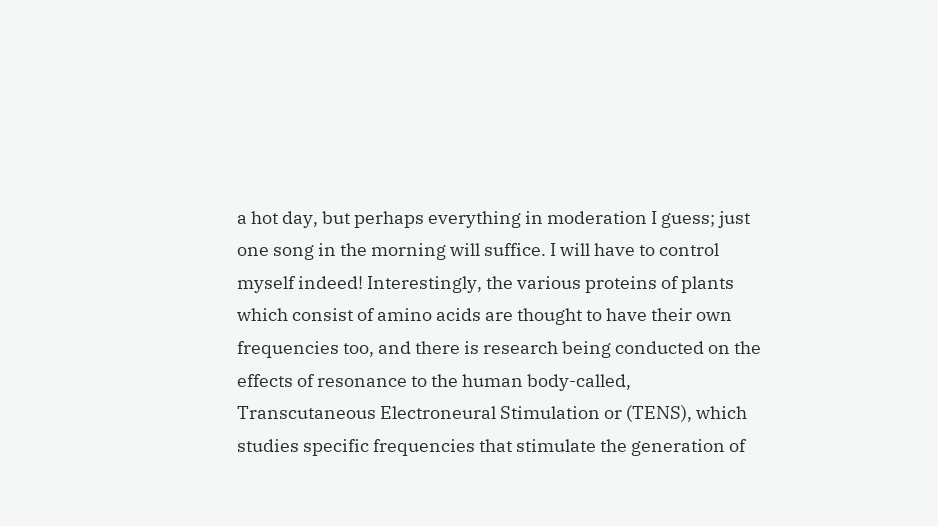a hot day, but perhaps everything in moderation I guess; just one song in the morning will suffice. I will have to control myself indeed! Interestingly, the various proteins of plants which consist of amino acids are thought to have their own frequencies too, and there is research being conducted on the effects of resonance to the human body-called, Transcutaneous Electroneural Stimulation or (TENS), which studies specific frequencies that stimulate the generation of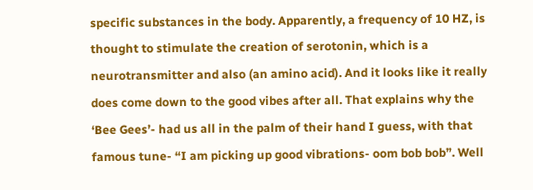specific substances in the body. Apparently, a frequency of 10 HZ, is thought to stimulate the creation of serotonin, which is a neurotransmitter and also (an amino acid). And it looks like it really does come down to the good vibes after all. That explains why the ‘Bee Gees’- had us all in the palm of their hand I guess, with that famous tune- “I am picking up good vibrations- oom bob bob”. Well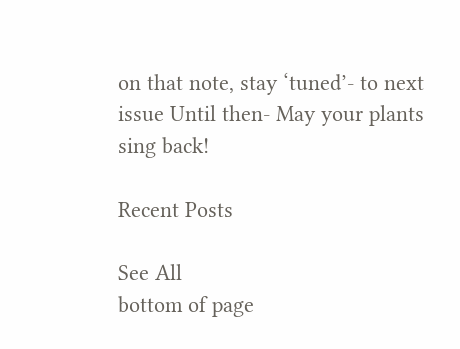on that note, stay ‘tuned’- to next issue Until then- May your plants sing back!

Recent Posts

See All
bottom of page